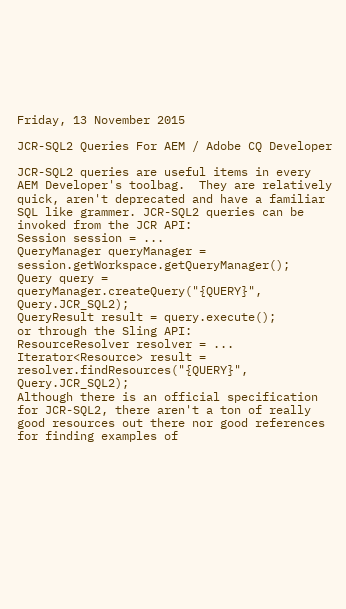Friday, 13 November 2015

JCR-SQL2 Queries For AEM / Adobe CQ Developer

JCR-SQL2 queries are useful items in every AEM Developer's toolbag.  They are relatively quick, aren't deprecated and have a familiar SQL like grammer. JCR-SQL2 queries can be invoked from the JCR API:
Session session = ...
QueryManager queryManager = session.getWorkspace.getQueryManager();
Query query = queryManager.createQuery("{QUERY}", Query.JCR_SQL2);
QueryResult result = query.execute();
or through the Sling API:
ResourceResolver resolver = ...
Iterator<Resource> result = resolver.findResources("{QUERY}", Query.JCR_SQL2);
Although there is an official specification for JCR-SQL2, there aren't a ton of really good resources out there nor good references for finding examples of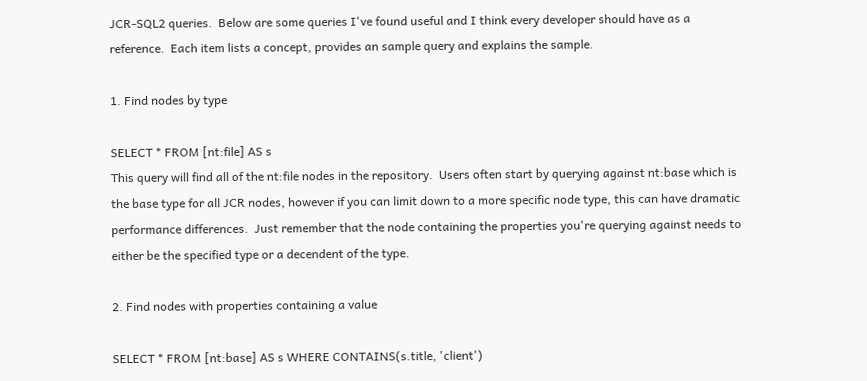JCR-SQL2 queries.  Below are some queries I've found useful and I think every developer should have as a reference.  Each item lists a concept, provides an sample query and explains the sample.

1. Find nodes by type

SELECT * FROM [nt:file] AS s
This query will find all of the nt:file nodes in the repository.  Users often start by querying against nt:base which is the base type for all JCR nodes, however if you can limit down to a more specific node type, this can have dramatic performance differences.  Just remember that the node containing the properties you're querying against needs to either be the specified type or a decendent of the type.

2. Find nodes with properties containing a value

SELECT * FROM [nt:base] AS s WHERE CONTAINS(s.title, 'client')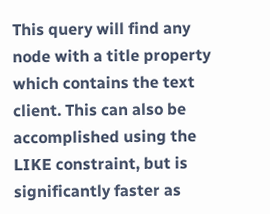This query will find any node with a title property which contains the text client. This can also be accomplished using the LIKE constraint, but is significantly faster as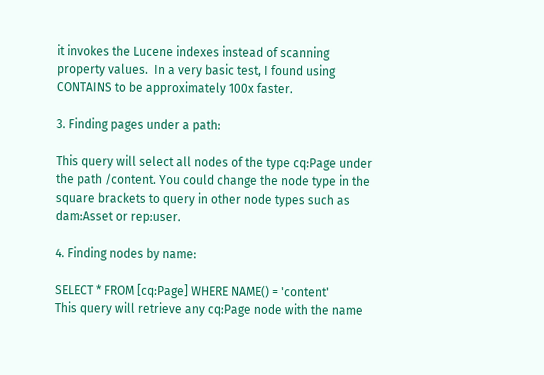it invokes the Lucene indexes instead of scanning property values.  In a very basic test, I found using CONTAINS to be approximately 100x faster.

3. Finding pages under a path:

This query will select all nodes of the type cq:Page under the path /content. You could change the node type in the square brackets to query in other node types such as dam:Asset or rep:user.

4. Finding nodes by name:

SELECT * FROM [cq:Page] WHERE NAME() = 'content'
This query will retrieve any cq:Page node with the name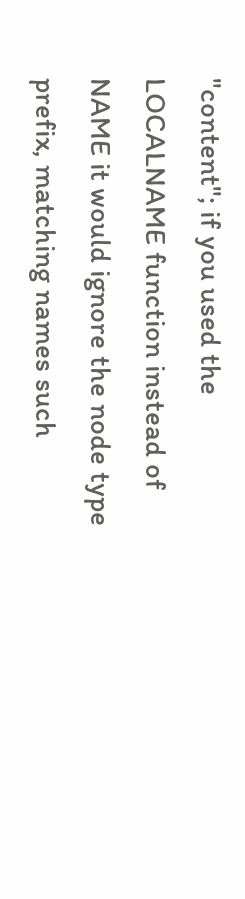"content"; if you used the LOCALNAME function instead of NAME it would ignore the node type prefix, matching names such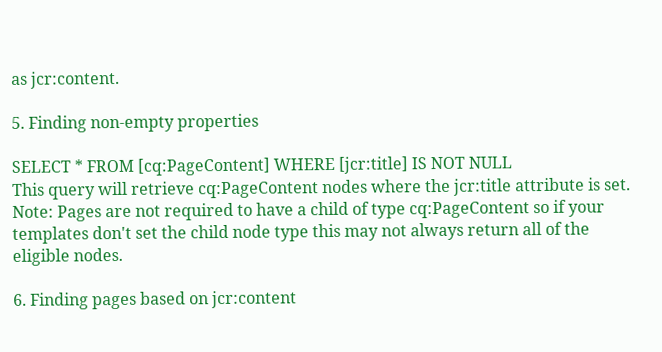as jcr:content.

5. Finding non-empty properties

SELECT * FROM [cq:PageContent] WHERE [jcr:title] IS NOT NULL
This query will retrieve cq:PageContent nodes where the jcr:title attribute is set.
Note: Pages are not required to have a child of type cq:PageContent so if your templates don't set the child node type this may not always return all of the eligible nodes.

6. Finding pages based on jcr:content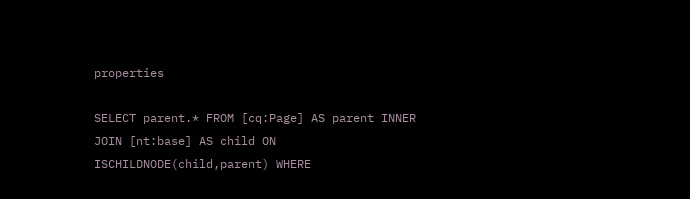properties

SELECT parent.* FROM [cq:Page] AS parent INNER JOIN [nt:base] AS child ON ISCHILDNODE(child,parent) WHERE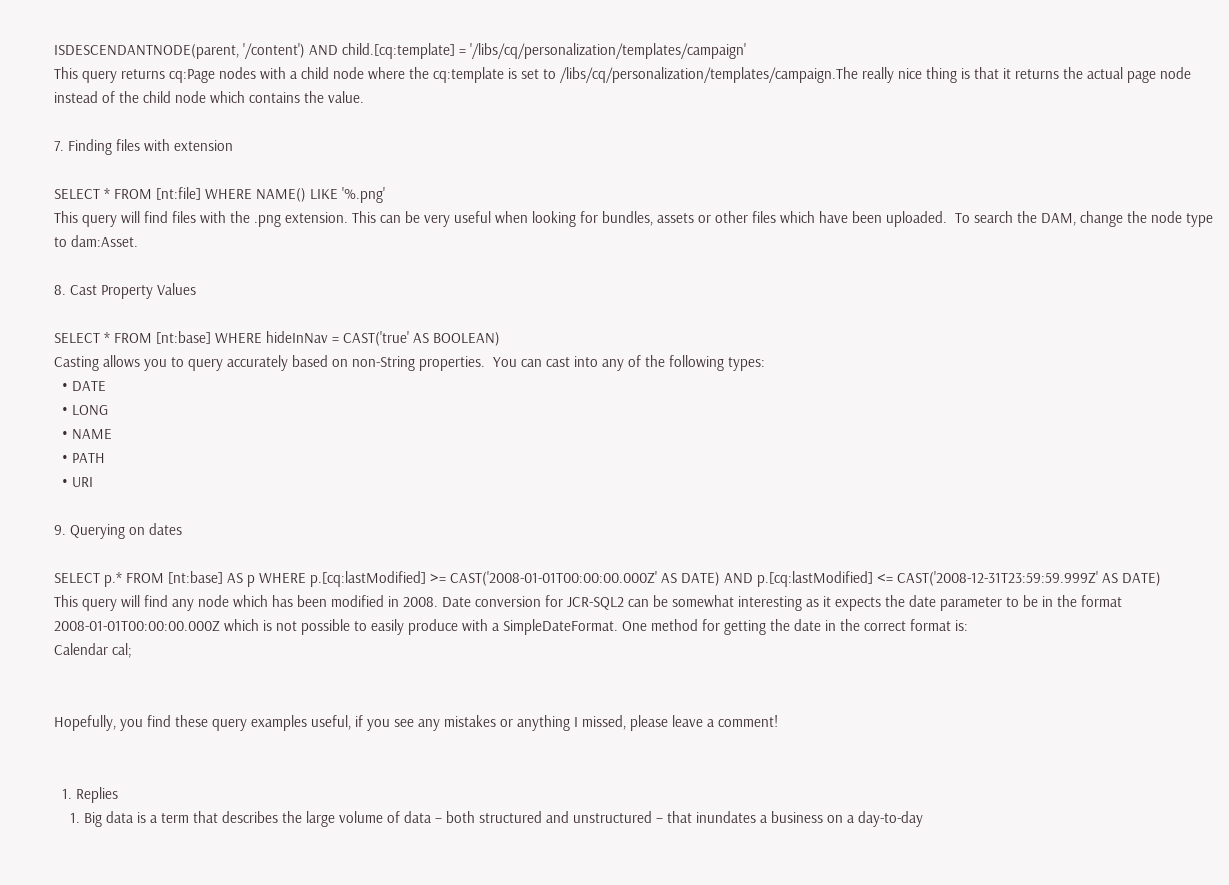ISDESCENDANTNODE(parent, '/content') AND child.[cq:template] = '/libs/cq/personalization/templates/campaign'
This query returns cq:Page nodes with a child node where the cq:template is set to /libs/cq/personalization/templates/campaign.The really nice thing is that it returns the actual page node instead of the child node which contains the value.

7. Finding files with extension

SELECT * FROM [nt:file] WHERE NAME() LIKE '%.png'
This query will find files with the .png extension. This can be very useful when looking for bundles, assets or other files which have been uploaded.  To search the DAM, change the node type to dam:Asset.

8. Cast Property Values

SELECT * FROM [nt:base] WHERE hideInNav = CAST('true' AS BOOLEAN)
Casting allows you to query accurately based on non-String properties.  You can cast into any of the following types:
  • DATE
  • LONG
  • NAME
  • PATH
  • URI

9. Querying on dates

SELECT p.* FROM [nt:base] AS p WHERE p.[cq:lastModified] >= CAST('2008-01-01T00:00:00.000Z' AS DATE) AND p.[cq:lastModified] <= CAST('2008-12-31T23:59:59.999Z' AS DATE)
This query will find any node which has been modified in 2008. Date conversion for JCR-SQL2 can be somewhat interesting as it expects the date parameter to be in the format 2008-01-01T00:00:00.000Z which is not possible to easily produce with a SimpleDateFormat. One method for getting the date in the correct format is:
Calendar cal;


Hopefully, you find these query examples useful, if you see any mistakes or anything I missed, please leave a comment!


  1. Replies
    1. Big data is a term that describes the large volume of data – both structured and unstructured – that inundates a business on a day-to-day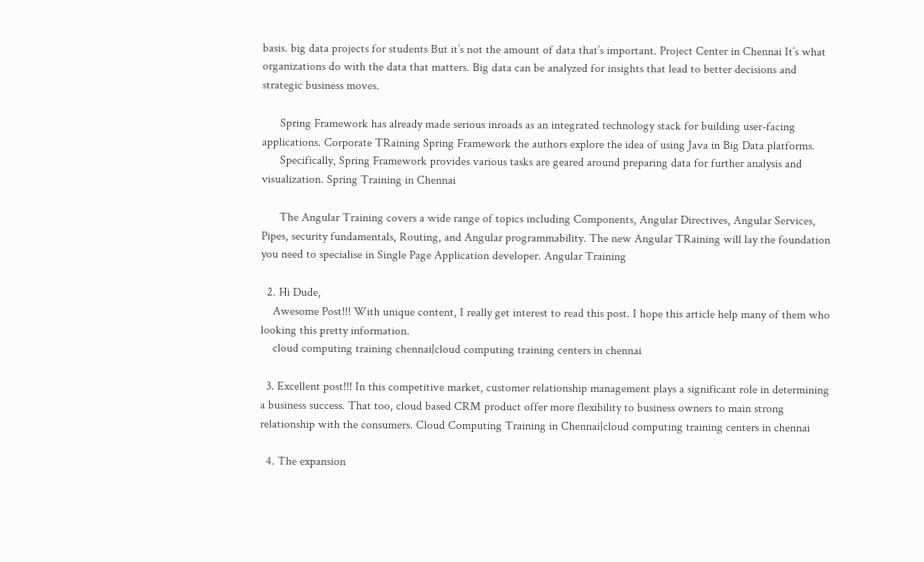basis. big data projects for students But it’s not the amount of data that’s important. Project Center in Chennai It’s what organizations do with the data that matters. Big data can be analyzed for insights that lead to better decisions and strategic business moves.

      Spring Framework has already made serious inroads as an integrated technology stack for building user-facing applications. Corporate TRaining Spring Framework the authors explore the idea of using Java in Big Data platforms.
      Specifically, Spring Framework provides various tasks are geared around preparing data for further analysis and visualization. Spring Training in Chennai

      The Angular Training covers a wide range of topics including Components, Angular Directives, Angular Services, Pipes, security fundamentals, Routing, and Angular programmability. The new Angular TRaining will lay the foundation you need to specialise in Single Page Application developer. Angular Training

  2. Hi Dude,
    Awesome Post!!! With unique content, I really get interest to read this post. I hope this article help many of them who looking this pretty information.
    cloud computing training chennai|cloud computing training centers in chennai

  3. Excellent post!!! In this competitive market, customer relationship management plays a significant role in determining a business success. That too, cloud based CRM product offer more flexibility to business owners to main strong relationship with the consumers. Cloud Computing Training in Chennai|cloud computing training centers in chennai

  4. The expansion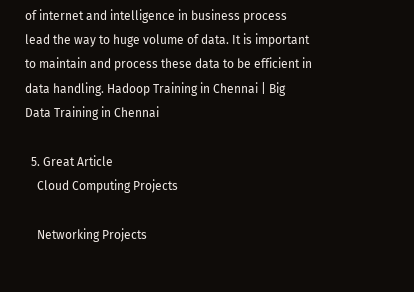of internet and intelligence in business process lead the way to huge volume of data. It is important to maintain and process these data to be efficient in data handling. Hadoop Training in Chennai | Big Data Training in Chennai

  5. Great Article
    Cloud Computing Projects

    Networking Projects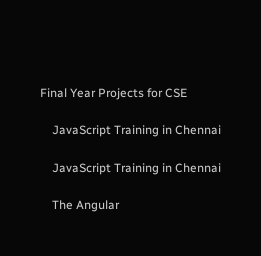Final Year Projects for CSE

    JavaScript Training in Chennai

    JavaScript Training in Chennai

    The Angular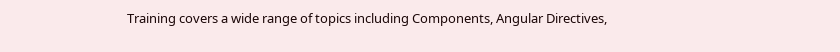Training covers a wide range of topics including Components, Angular Directives,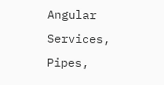Angular Services, Pipes,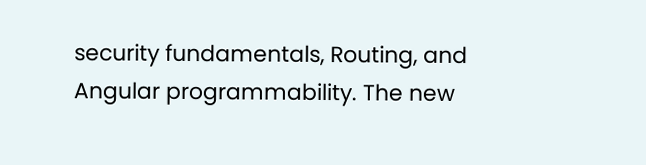security fundamentals, Routing, and Angular programmability. The new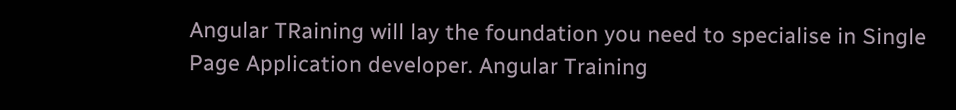Angular TRaining will lay the foundation you need to specialise in Single Page Application developer. Angular Training